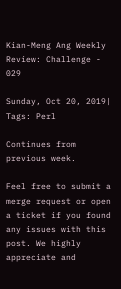Kian-Meng Ang Weekly Review: Challenge - 029

Sunday, Oct 20, 2019| Tags: Perl

Continues from previous week.

Feel free to submit a merge request or open a ticket if you found any issues with this post. We highly appreciate and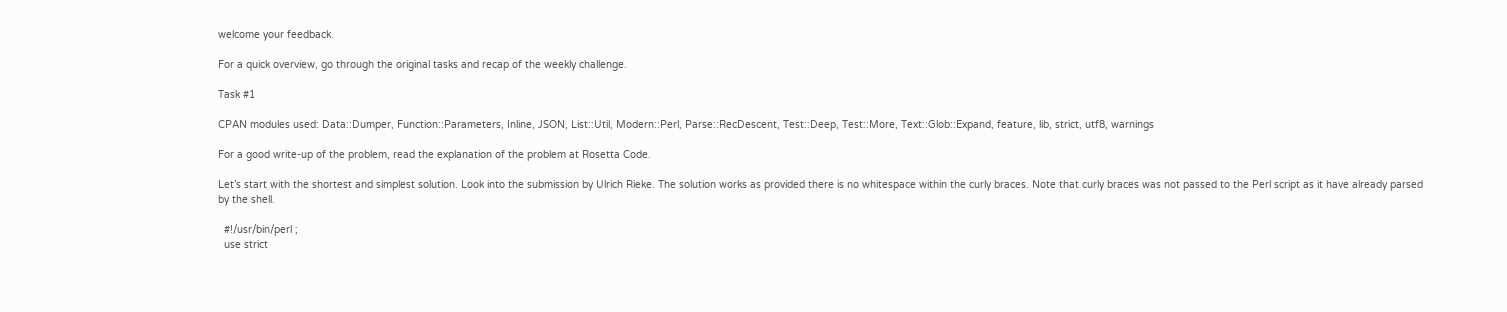welcome your feedback.

For a quick overview, go through the original tasks and recap of the weekly challenge.

Task #1

CPAN modules used: Data::Dumper, Function::Parameters, Inline, JSON, List::Util, Modern::Perl, Parse::RecDescent, Test::Deep, Test::More, Text::Glob::Expand, feature, lib, strict, utf8, warnings

For a good write-up of the problem, read the explanation of the problem at Rosetta Code.

Let’s start with the shortest and simplest solution. Look into the submission by Ulrich Rieke. The solution works as provided there is no whitespace within the curly braces. Note that curly braces was not passed to the Perl script as it have already parsed by the shell.

  #!/usr/bin/perl ;
  use strict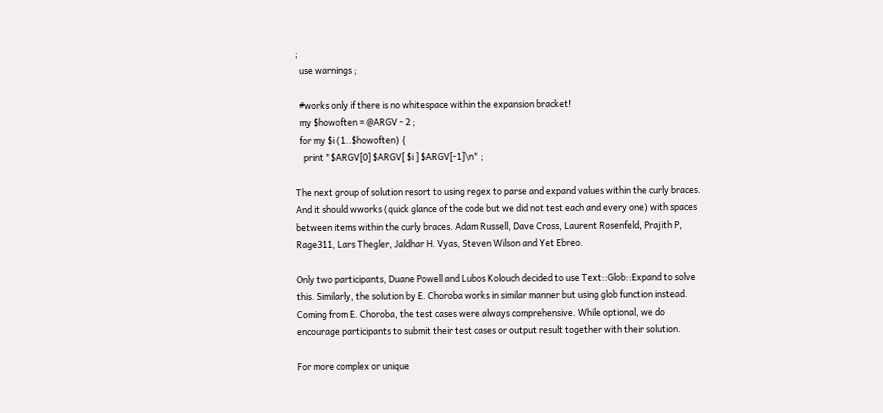;
  use warnings ;

  #works only if there is no whitespace within the expansion bracket!
  my $howoften = @ARGV - 2 ;
  for my $i (1..$howoften) {
    print "$ARGV[0] $ARGV[ $i ] $ARGV[-1]\n" ;

The next group of solution resort to using regex to parse and expand values within the curly braces. And it should wworks (quick glance of the code but we did not test each and every one) with spaces between items within the curly braces. Adam Russell, Dave Cross, Laurent Rosenfeld, Prajith P, Rage311, Lars Thegler, Jaldhar H. Vyas, Steven Wilson and Yet Ebreo.

Only two participants, Duane Powell and Lubos Kolouch decided to use Text::Glob::Expand to solve this. Similarly, the solution by E. Choroba works in similar manner but using glob function instead. Coming from E. Choroba, the test cases were always comprehensive. While optional, we do encourage participants to submit their test cases or output result together with their solution.

For more complex or unique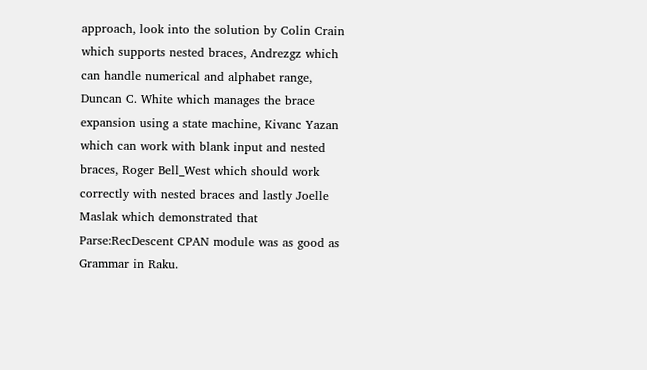approach, look into the solution by Colin Crain which supports nested braces, Andrezgz which can handle numerical and alphabet range, Duncan C. White which manages the brace expansion using a state machine, Kivanc Yazan which can work with blank input and nested braces, Roger Bell_West which should work correctly with nested braces and lastly Joelle Maslak which demonstrated that Parse:RecDescent CPAN module was as good as Grammar in Raku.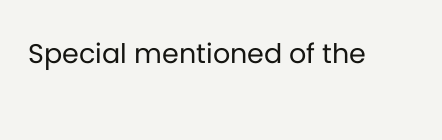Special mentioned of the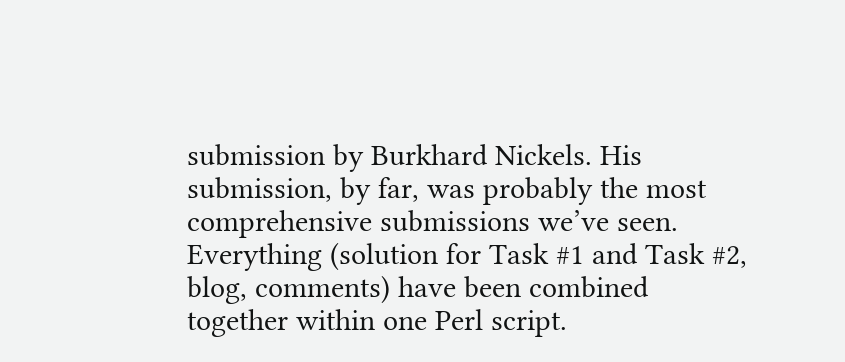submission by Burkhard Nickels. His submission, by far, was probably the most comprehensive submissions we’ve seen. Everything (solution for Task #1 and Task #2, blog, comments) have been combined together within one Perl script.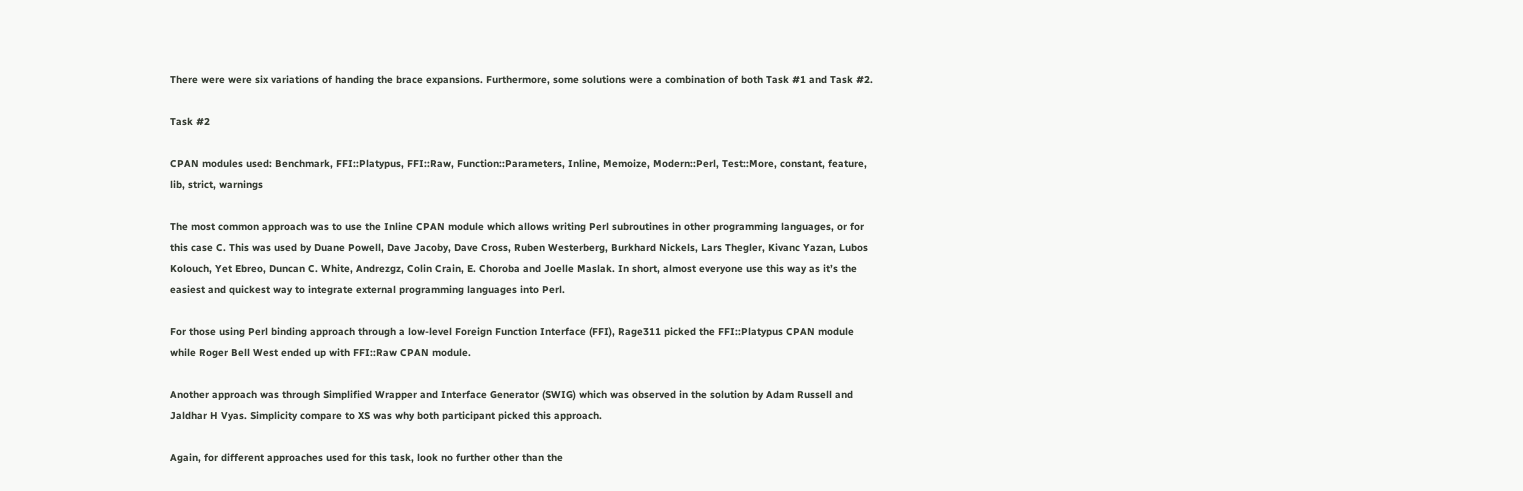There were were six variations of handing the brace expansions. Furthermore, some solutions were a combination of both Task #1 and Task #2.

Task #2

CPAN modules used: Benchmark, FFI::Platypus, FFI::Raw, Function::Parameters, Inline, Memoize, Modern::Perl, Test::More, constant, feature, lib, strict, warnings

The most common approach was to use the Inline CPAN module which allows writing Perl subroutines in other programming languages, or for this case C. This was used by Duane Powell, Dave Jacoby, Dave Cross, Ruben Westerberg, Burkhard Nickels, Lars Thegler, Kivanc Yazan, Lubos Kolouch, Yet Ebreo, Duncan C. White, Andrezgz, Colin Crain, E. Choroba and Joelle Maslak. In short, almost everyone use this way as it’s the easiest and quickest way to integrate external programming languages into Perl.

For those using Perl binding approach through a low-level Foreign Function Interface (FFI), Rage311 picked the FFI::Platypus CPAN module while Roger Bell West ended up with FFI::Raw CPAN module.

Another approach was through Simplified Wrapper and Interface Generator (SWIG) which was observed in the solution by Adam Russell and Jaldhar H Vyas. Simplicity compare to XS was why both participant picked this approach.

Again, for different approaches used for this task, look no further other than the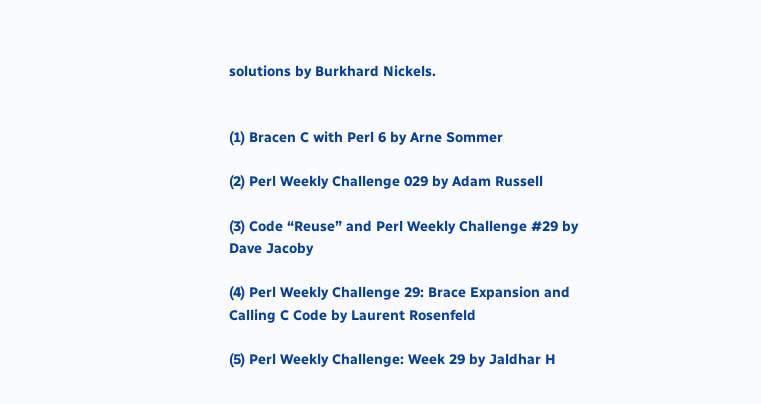solutions by Burkhard Nickels.


(1) Bracen C with Perl 6 by Arne Sommer

(2) Perl Weekly Challenge 029 by Adam Russell

(3) Code “Reuse” and Perl Weekly Challenge #29 by Dave Jacoby

(4) Perl Weekly Challenge 29: Brace Expansion and Calling C Code by Laurent Rosenfeld

(5) Perl Weekly Challenge: Week 29 by Jaldhar H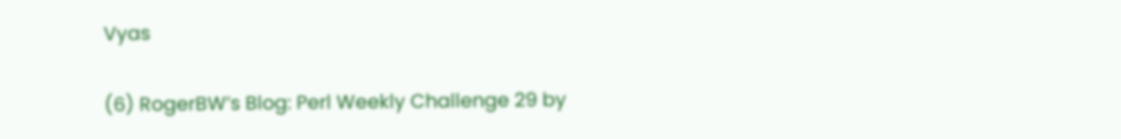Vyas

(6) RogerBW’s Blog: Perl Weekly Challenge 29 by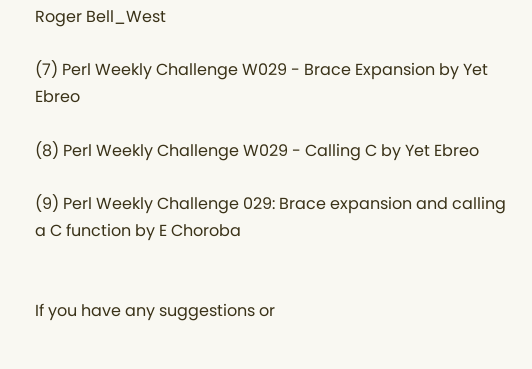Roger Bell_West

(7) Perl Weekly Challenge W029 - Brace Expansion by Yet Ebreo

(8) Perl Weekly Challenge W029 - Calling C by Yet Ebreo

(9) Perl Weekly Challenge 029: Brace expansion and calling a C function by E Choroba


If you have any suggestions or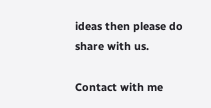ideas then please do share with us.

Contact with me